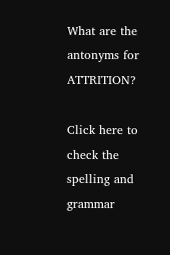What are the antonyms for ATTRITION?

Click here to check the spelling and grammar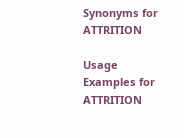Synonyms for ATTRITION

Usage Examples for ATTRITION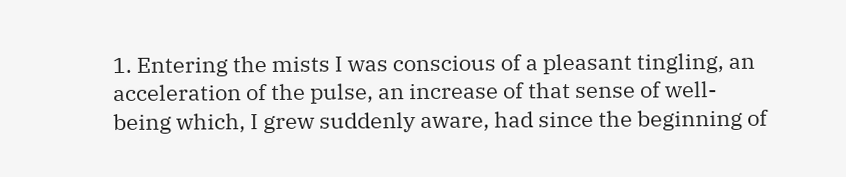1. Entering the mists I was conscious of a pleasant tingling, an acceleration of the pulse, an increase of that sense of well- being which, I grew suddenly aware, had since the beginning of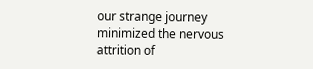our strange journey minimized the nervous attrition of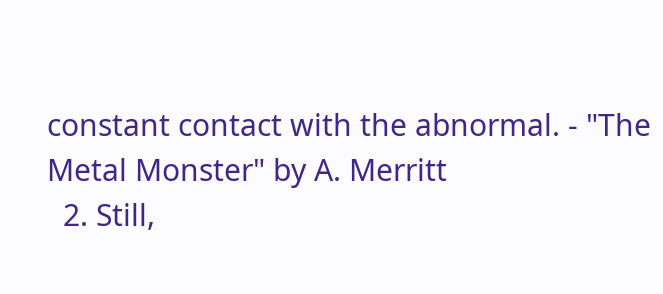constant contact with the abnormal. - "The Metal Monster" by A. Merritt
  2. Still,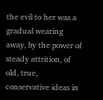the evil to her was a gradual wearing away, by the power of steady attrition, of old, true, conservative ideas in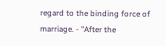regard to the binding force of marriage. - "After the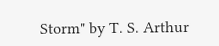Storm" by T. S. Arthur